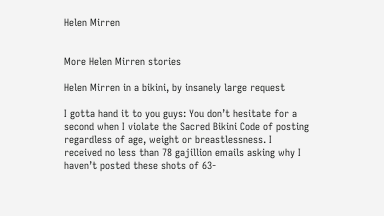Helen Mirren


More Helen Mirren stories

Helen Mirren in a bikini, by insanely large request

I gotta hand it to you guys: You don’t hesitate for a second when I violate the Sacred Bikini Code of posting regardless of age, weight or breastlessness. I received no less than 78 gajillion emails asking why I haven’t posted these shots of 63-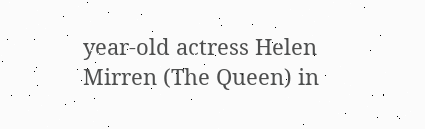year-old actress Helen Mirren (The Queen) in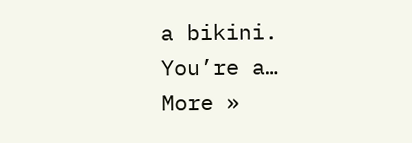a bikini. You’re a… More »